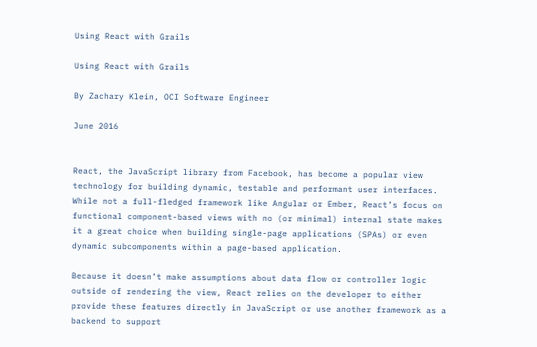Using React with Grails

Using React with Grails

By Zachary Klein, OCI Software Engineer

June 2016


React, the JavaScript library from Facebook, has become a popular view technology for building dynamic, testable and performant user interfaces. While not a full-fledged framework like Angular or Ember, React’s focus on functional component-based views with no (or minimal) internal state makes it a great choice when building single-page applications (SPAs) or even dynamic subcomponents within a page-based application.

Because it doesn’t make assumptions about data flow or controller logic outside of rendering the view, React relies on the developer to either provide these features directly in JavaScript or use another framework as a backend to support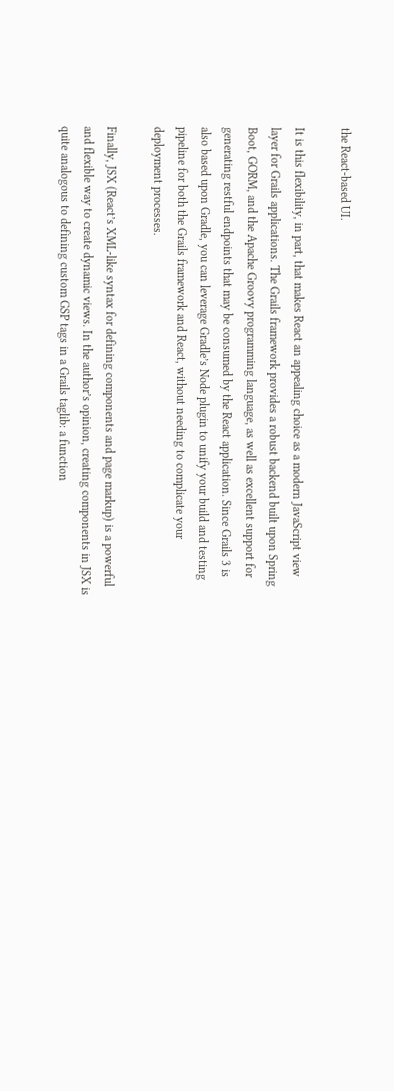the React-based UI.

It is this flexibility, in part, that makes React an appealing choice as a modern JavaScript view layer for Grails applications. The Grails framework provides a robust backend built upon Spring Boot, GORM, and the Apache Groovy programming language, as well as excellent support for generating restful endpoints that may be consumed by the React application. Since Grails 3 is also based upon Gradle, you can leverage Gradle’s Node plugin to unify your build and testing pipeline for both the Grails framework and React, without needing to complicate your deployment processes.

Finally, JSX (React’s XML-like syntax for defining components and page markup) is a powerful and flexible way to create dynamic views. In the author’s opinion, creating components in JSX is quite analogous to defining custom GSP tags in a Grails taglib: a function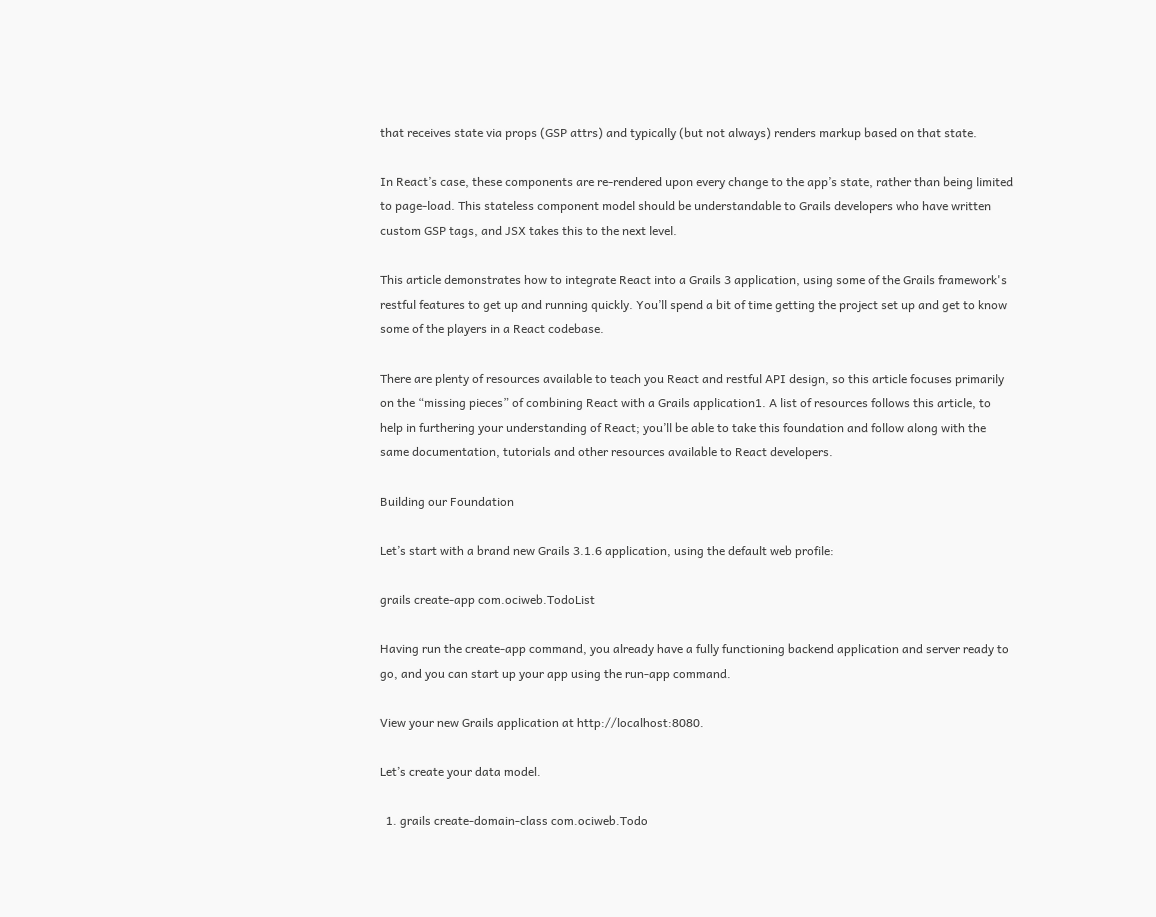that receives state via props (GSP attrs) and typically (but not always) renders markup based on that state.

In React’s case, these components are re-rendered upon every change to the app’s state, rather than being limited to page-load. This stateless component model should be understandable to Grails developers who have written custom GSP tags, and JSX takes this to the next level.

This article demonstrates how to integrate React into a Grails 3 application, using some of the Grails framework's restful features to get up and running quickly. You’ll spend a bit of time getting the project set up and get to know some of the players in a React codebase.

There are plenty of resources available to teach you React and restful API design, so this article focuses primarily on the “missing pieces” of combining React with a Grails application1. A list of resources follows this article, to help in furthering your understanding of React; you’ll be able to take this foundation and follow along with the same documentation, tutorials and other resources available to React developers.

Building our Foundation

Let’s start with a brand new Grails 3.1.6 application, using the default web profile:

grails create-app com.ociweb.TodoList

Having run the create-app command, you already have a fully functioning backend application and server ready to go, and you can start up your app using the run-app command.

View your new Grails application at http://localhost:8080.

Let’s create your data model.

  1. grails create-domain-class com.ociweb.Todo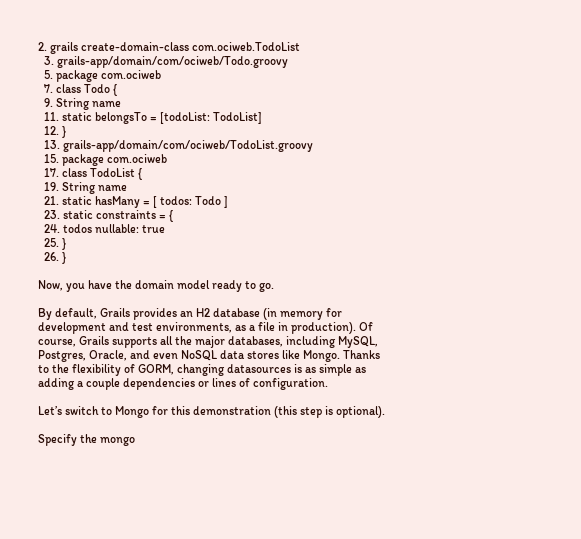2. grails create-domain-class com.ociweb.TodoList
  3. grails-app/domain/com/ociweb/Todo.groovy
  5. package com.ociweb
  7. class Todo {
  9. String name
  11. static belongsTo = [todoList: TodoList]
  12. }
  13. grails-app/domain/com/ociweb/TodoList.groovy
  15. package com.ociweb
  17. class TodoList {
  19. String name
  21. static hasMany = [ todos: Todo ]
  23. static constraints = {
  24. todos nullable: true
  25. }
  26. }

Now, you have the domain model ready to go.

By default, Grails provides an H2 database (in memory for development and test environments, as a file in production). Of course, Grails supports all the major databases, including MySQL, Postgres, Oracle, and even NoSQL data stores like Mongo. Thanks to the flexibility of GORM, changing datasources is as simple as adding a couple dependencies or lines of configuration.

Let’s switch to Mongo for this demonstration (this step is optional).

Specify the mongo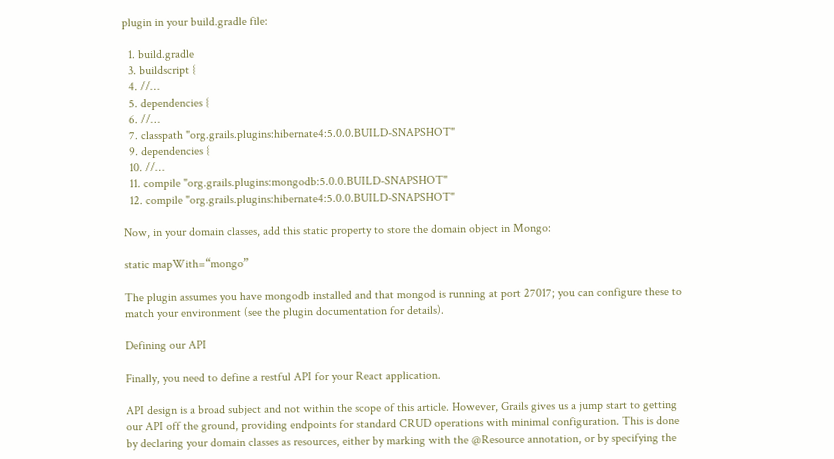plugin in your build.gradle file:

  1. build.gradle
  3. buildscript {
  4. //…
  5. dependencies {
  6. //…
  7. classpath "org.grails.plugins:hibernate4:5.0.0.BUILD-SNAPSHOT"
  9. dependencies {
  10. //…
  11. compile "org.grails.plugins:mongodb:5.0.0.BUILD-SNAPSHOT"
  12. compile "org.grails.plugins:hibernate4:5.0.0.BUILD-SNAPSHOT"

Now, in your domain classes, add this static property to store the domain object in Mongo:

static mapWith=“mongo”

The plugin assumes you have mongodb installed and that mongod is running at port 27017; you can configure these to match your environment (see the plugin documentation for details).

Defining our API

Finally, you need to define a restful API for your React application.

API design is a broad subject and not within the scope of this article. However, Grails gives us a jump start to getting our API off the ground, providing endpoints for standard CRUD operations with minimal configuration. This is done by declaring your domain classes as resources, either by marking with the @Resource annotation, or by specifying the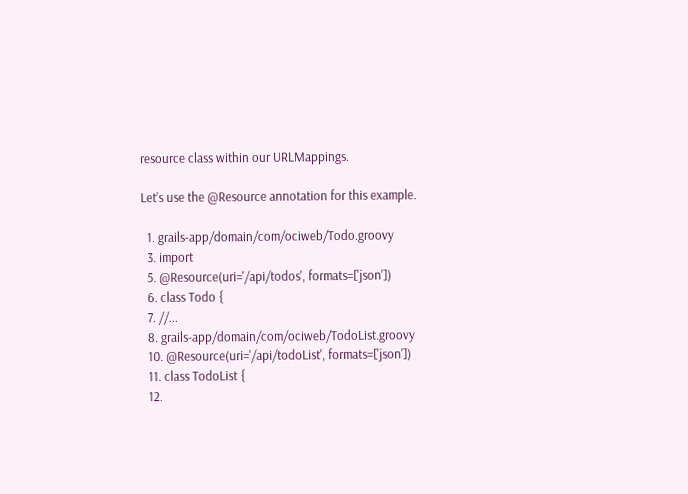resource class within our URLMappings.

Let’s use the @Resource annotation for this example.

  1. grails-app/domain/com/ociweb/Todo.groovy
  3. import
  5. @Resource(uri='/api/todos', formats=['json'])
  6. class Todo {
  7. //...
  8. grails-app/domain/com/ociweb/TodoList.groovy
  10. @Resource(uri='/api/todoList', formats=['json'])
  11. class TodoList {
  12.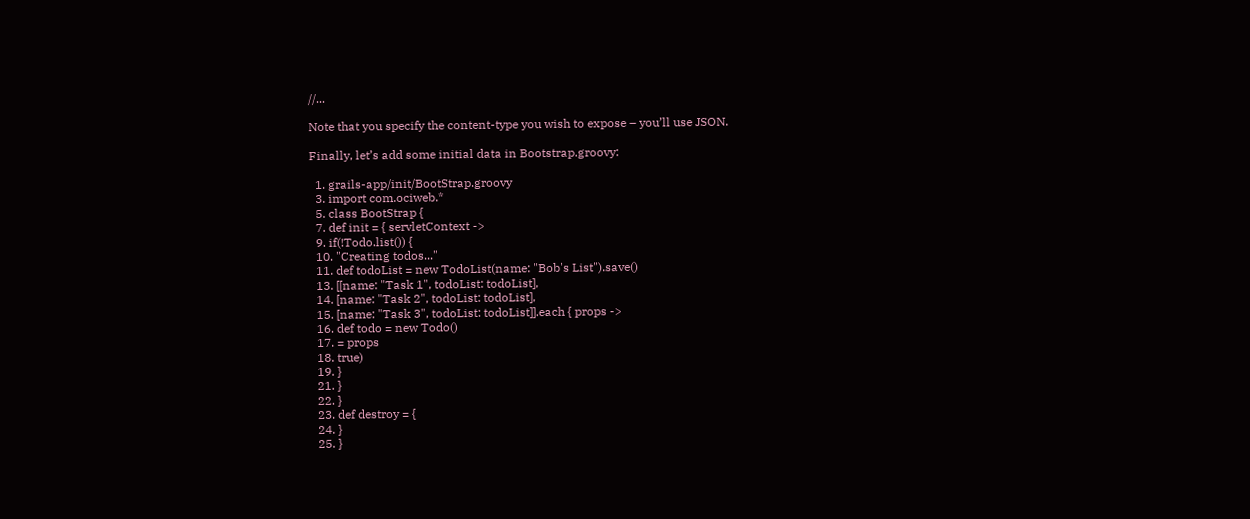//...

Note that you specify the content-type you wish to expose – you’ll use JSON.

Finally, let’s add some initial data in Bootstrap.groovy:

  1. grails-app/init/BootStrap.groovy
  3. import com.ociweb.*
  5. class BootStrap {
  7. def init = { servletContext ->
  9. if(!Todo.list()) {
  10. "Creating todos..."
  11. def todoList = new TodoList(name: "Bob's List").save()
  13. [[name: "Task 1", todoList: todoList],
  14. [name: "Task 2", todoList: todoList],
  15. [name: "Task 3", todoList: todoList]].each { props ->
  16. def todo = new Todo()
  17. = props
  18. true)
  19. }
  21. }
  22. }
  23. def destroy = {
  24. }
  25. }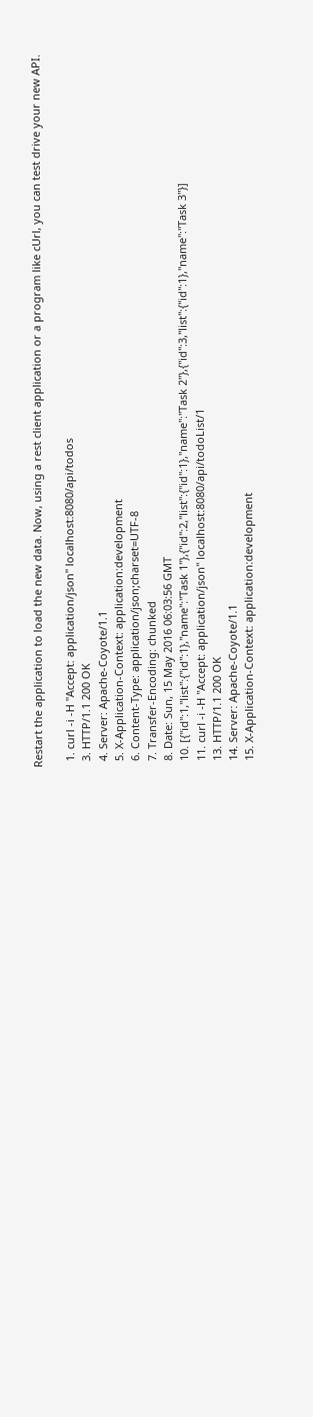Restart the application to load the new data. Now, using a rest client application or a program like cUrl, you can test drive your new API.

  1. curl -i -H "Accept: application/json" localhost:8080/api/todos
  3. HTTP/1.1 200 OK
  4. Server: Apache-Coyote/1.1
  5. X-Application-Context: application:development
  6. Content-Type: application/json;charset=UTF-8
  7. Transfer-Encoding: chunked
  8. Date: Sun, 15 May 2016 06:03:56 GMT
  10. [{"id":1,"list":{"id":1},"name":"Task 1"},{"id":2,"list":{"id":1},"name":"Task 2"},{"id":3,"list":{"id":1},"name":"Task 3"}]
  11. curl -i -H "Accept: application/json" localhost:8080/api/todoList/1
  13. HTTP/1.1 200 OK
  14. Server: Apache-Coyote/1.1
  15. X-Application-Context: application:development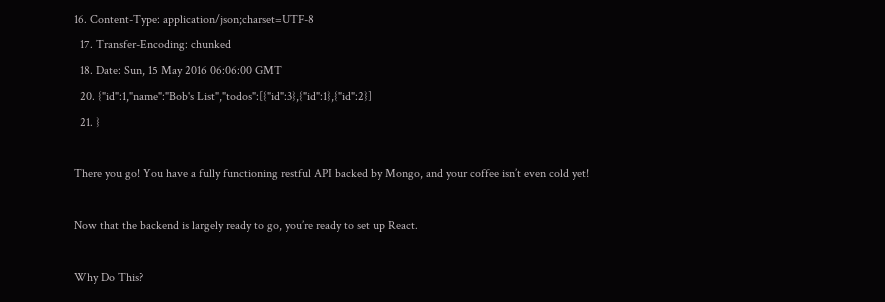16. Content-Type: application/json;charset=UTF-8
  17. Transfer-Encoding: chunked
  18. Date: Sun, 15 May 2016 06:06:00 GMT
  20. {"id":1,"name":"Bob's List","todos":[{"id":3},{"id":1},{"id":2}]
  21. }

There you go! You have a fully functioning restful API backed by Mongo, and your coffee isn’t even cold yet!

Now that the backend is largely ready to go, you’re ready to set up React.

Why Do This?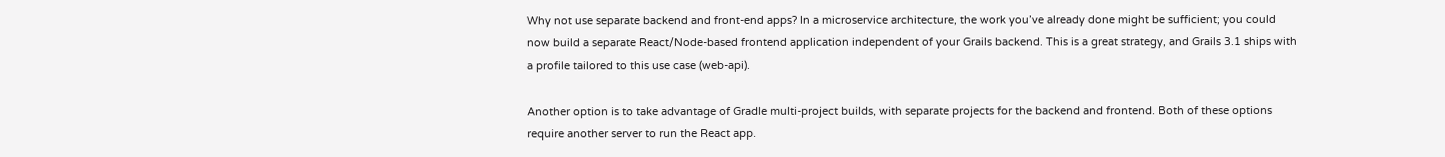Why not use separate backend and front-end apps? In a microservice architecture, the work you’ve already done might be sufficient; you could now build a separate React/Node-based frontend application independent of your Grails backend. This is a great strategy, and Grails 3.1 ships with a profile tailored to this use case (web-api).

Another option is to take advantage of Gradle multi-project builds, with separate projects for the backend and frontend. Both of these options require another server to run the React app.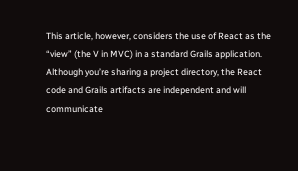This article, however, considers the use of React as the “view” (the V in MVC) in a standard Grails application. Although you’re sharing a project directory, the React code and Grails artifacts are independent and will communicate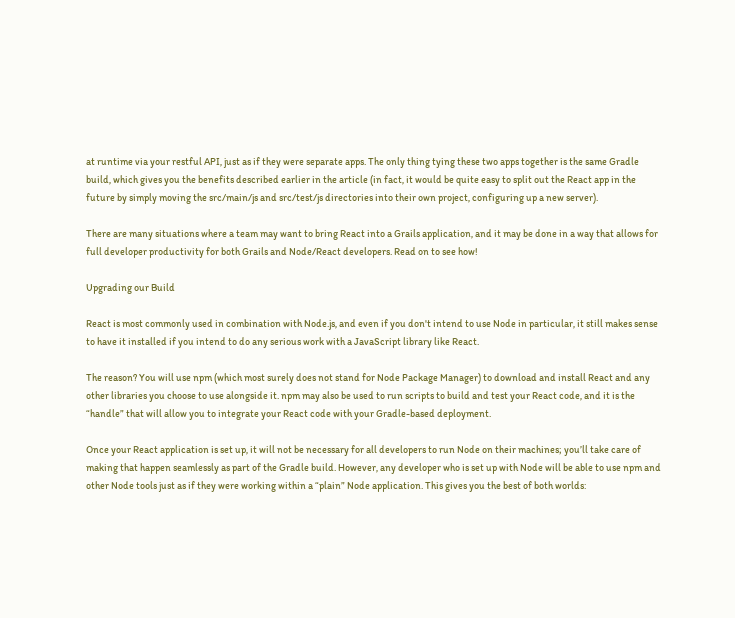at runtime via your restful API, just as if they were separate apps. The only thing tying these two apps together is the same Gradle build, which gives you the benefits described earlier in the article (in fact, it would be quite easy to split out the React app in the future by simply moving the src/main/js and src/test/js directories into their own project, configuring up a new server).

There are many situations where a team may want to bring React into a Grails application, and it may be done in a way that allows for full developer productivity for both Grails and Node/React developers. Read on to see how!

Upgrading our Build

React is most commonly used in combination with Node.js, and even if you don't intend to use Node in particular, it still makes sense to have it installed if you intend to do any serious work with a JavaScript library like React.

The reason? You will use npm (which most surely does not stand for Node Package Manager) to download and install React and any other libraries you choose to use alongside it. npm may also be used to run scripts to build and test your React code, and it is the “handle” that will allow you to integrate your React code with your Gradle-based deployment.

Once your React application is set up, it will not be necessary for all developers to run Node on their machines; you’ll take care of making that happen seamlessly as part of the Gradle build. However, any developer who is set up with Node will be able to use npm and other Node tools just as if they were working within a “plain” Node application. This gives you the best of both worlds: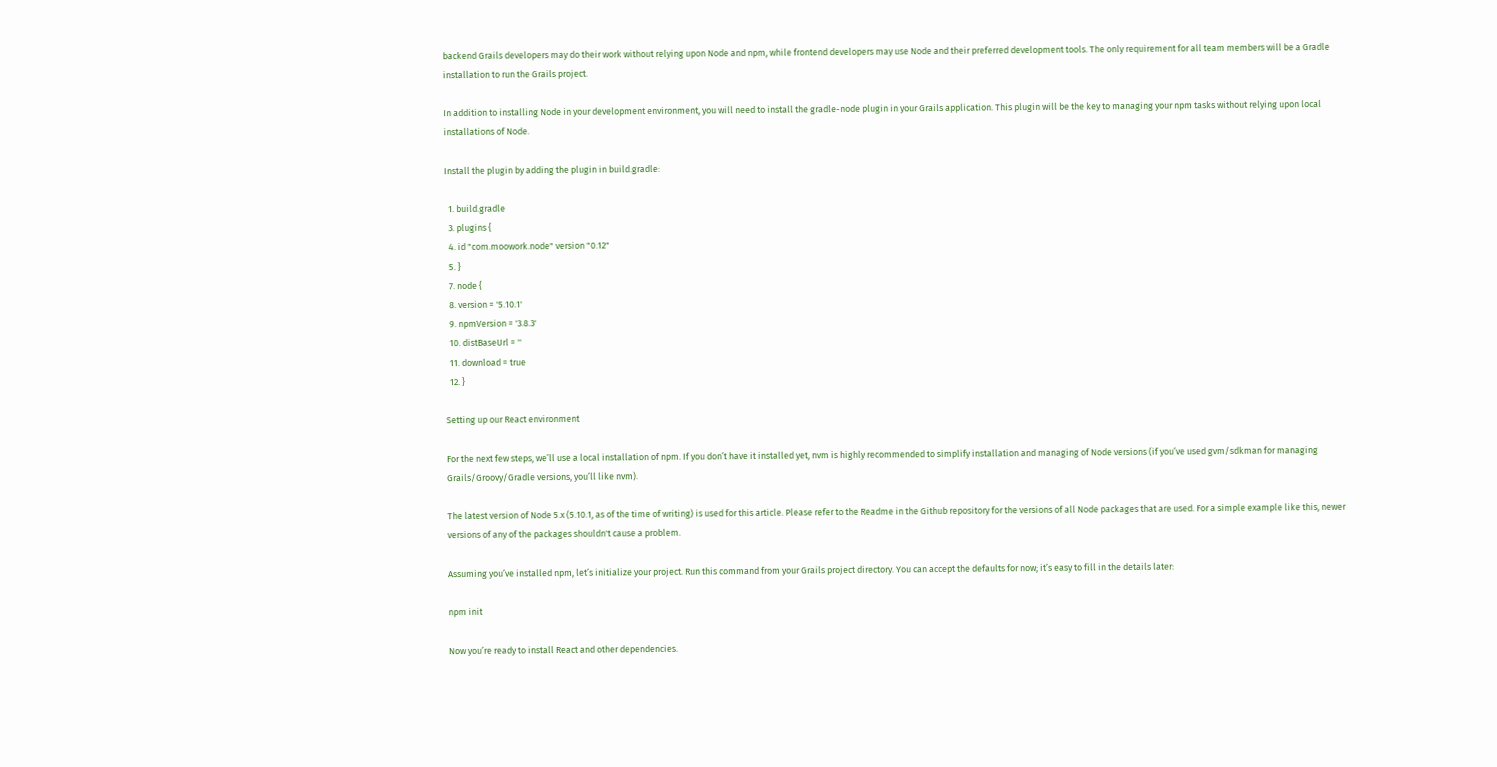backend Grails developers may do their work without relying upon Node and npm, while frontend developers may use Node and their preferred development tools. The only requirement for all team members will be a Gradle installation to run the Grails project.

In addition to installing Node in your development environment, you will need to install the gradle-node plugin in your Grails application. This plugin will be the key to managing your npm tasks without relying upon local installations of Node.

Install the plugin by adding the plugin in build.gradle:

  1. build.gradle
  3. plugins {
  4. id "com.moowork.node" version "0.12"
  5. }
  7. node {
  8. version = '5.10.1'
  9. npmVersion = '3.8.3'
  10. distBaseUrl = ''
  11. download = true
  12. }

Setting up our React environment

For the next few steps, we’ll use a local installation of npm. If you don’t have it installed yet, nvm is highly recommended to simplify installation and managing of Node versions (if you’ve used gvm/sdkman for managing Grails/Groovy/Gradle versions, you’ll like nvm).

The latest version of Node 5.x (5.10.1, as of the time of writing) is used for this article. Please refer to the Readme in the Github repository for the versions of all Node packages that are used. For a simple example like this, newer versions of any of the packages shouldn't cause a problem.

Assuming you’ve installed npm, let’s initialize your project. Run this command from your Grails project directory. You can accept the defaults for now; it’s easy to fill in the details later:

npm init

Now you’re ready to install React and other dependencies.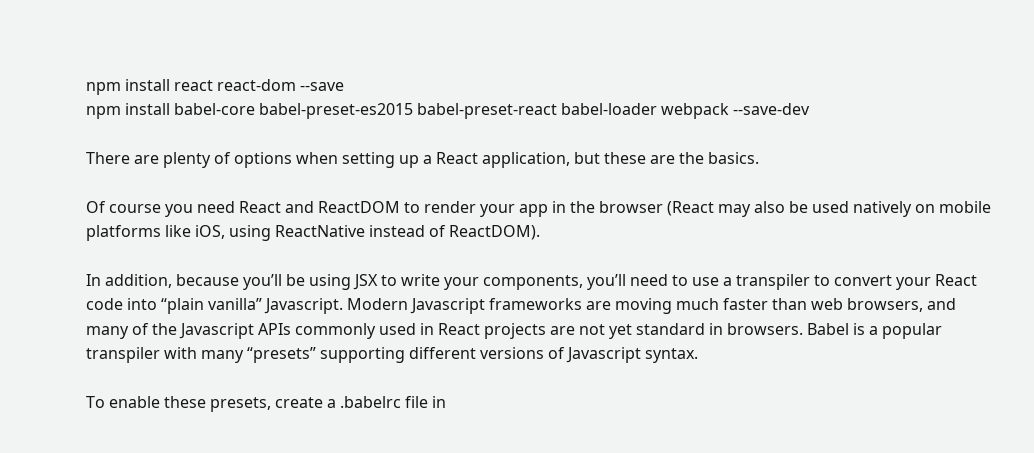npm install react react-dom --save
npm install babel-core babel-preset-es2015 babel-preset-react babel-loader webpack --save-dev

There are plenty of options when setting up a React application, but these are the basics.

Of course you need React and ReactDOM to render your app in the browser (React may also be used natively on mobile platforms like iOS, using ReactNative instead of ReactDOM).

In addition, because you’ll be using JSX to write your components, you’ll need to use a transpiler to convert your React code into “plain vanilla” Javascript. Modern Javascript frameworks are moving much faster than web browsers, and many of the Javascript APIs commonly used in React projects are not yet standard in browsers. Babel is a popular transpiler with many “presets” supporting different versions of Javascript syntax.

To enable these presets, create a .babelrc file in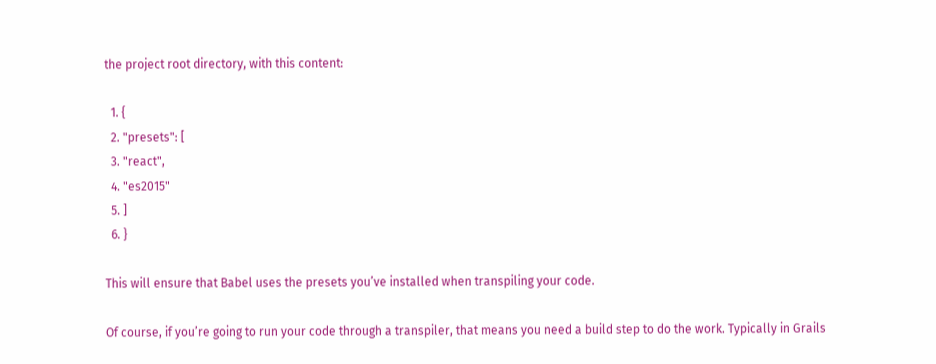the project root directory, with this content:

  1. {
  2. "presets": [
  3. "react",
  4. "es2015"
  5. ]
  6. }

This will ensure that Babel uses the presets you’ve installed when transpiling your code.

Of course, if you’re going to run your code through a transpiler, that means you need a build step to do the work. Typically in Grails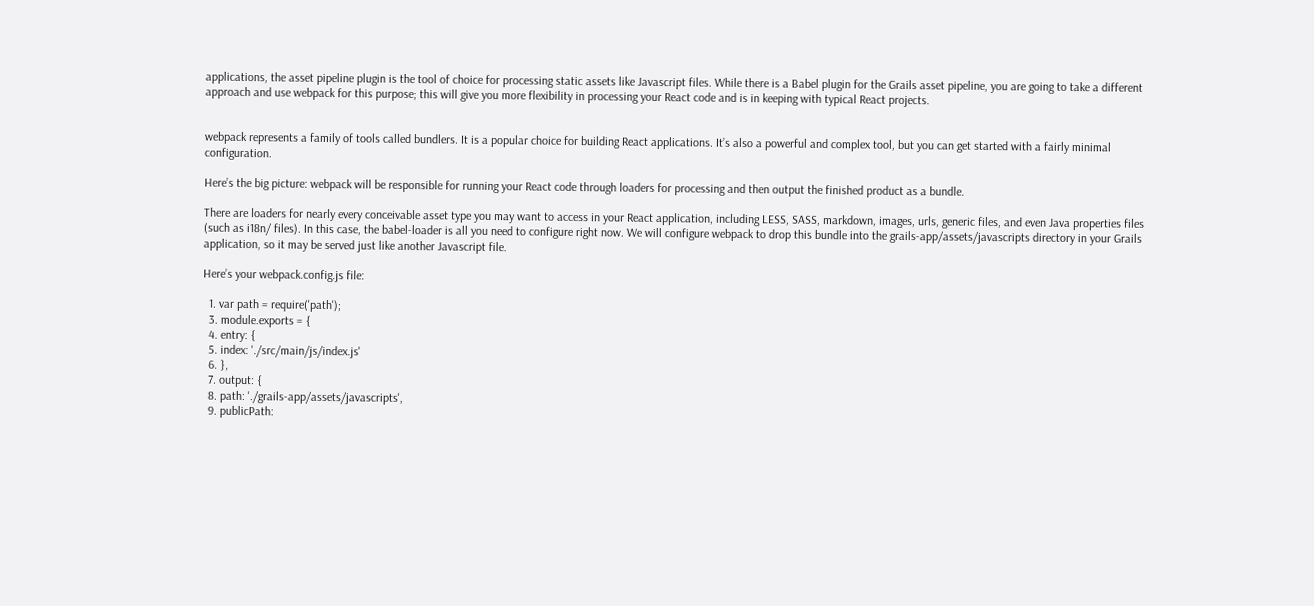applications, the asset pipeline plugin is the tool of choice for processing static assets like Javascript files. While there is a Babel plugin for the Grails asset pipeline, you are going to take a different approach and use webpack for this purpose; this will give you more flexibility in processing your React code and is in keeping with typical React projects.


webpack represents a family of tools called bundlers. It is a popular choice for building React applications. It’s also a powerful and complex tool, but you can get started with a fairly minimal configuration.

Here’s the big picture: webpack will be responsible for running your React code through loaders for processing and then output the finished product as a bundle.

There are loaders for nearly every conceivable asset type you may want to access in your React application, including LESS, SASS, markdown, images, urls, generic files, and even Java properties files (such as i18n/ files). In this case, the babel-loader is all you need to configure right now. We will configure webpack to drop this bundle into the grails-app/assets/javascripts directory in your Grails application, so it may be served just like another Javascript file.

Here’s your webpack.config.js file:

  1. var path = require('path');
  3. module.exports = {
  4. entry: {
  5. index: './src/main/js/index.js'
  6. },
  7. output: {
  8. path: './grails-app/assets/javascripts',
  9. publicPath: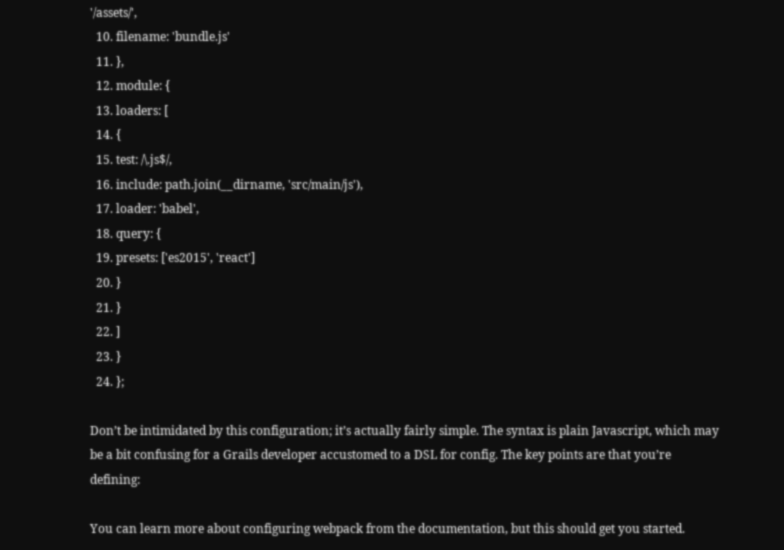'/assets/',
  10. filename: 'bundle.js'
  11. },
  12. module: {
  13. loaders: [
  14. {
  15. test: /\.js$/,
  16. include: path.join(__dirname, 'src/main/js'),
  17. loader: 'babel',
  18. query: {
  19. presets: ['es2015', 'react']
  20. }
  21. }
  22. ]
  23. }
  24. };

Don’t be intimidated by this configuration; it’s actually fairly simple. The syntax is plain Javascript, which may be a bit confusing for a Grails developer accustomed to a DSL for config. The key points are that you’re defining:

You can learn more about configuring webpack from the documentation, but this should get you started.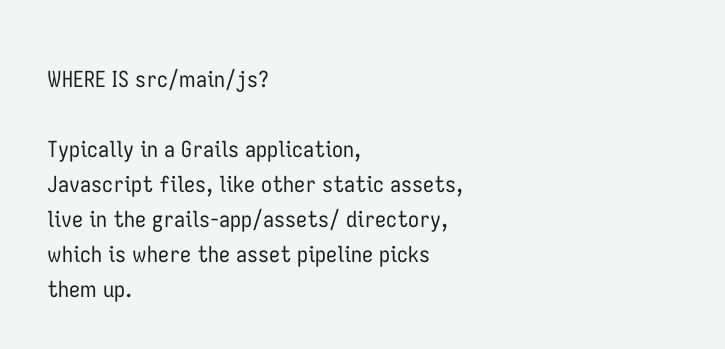WHERE IS src/main/js?

Typically in a Grails application, Javascript files, like other static assets, live in the grails-app/assets/ directory, which is where the asset pipeline picks them up.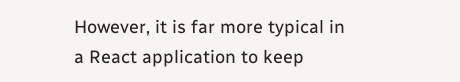However, it is far more typical in a React application to keep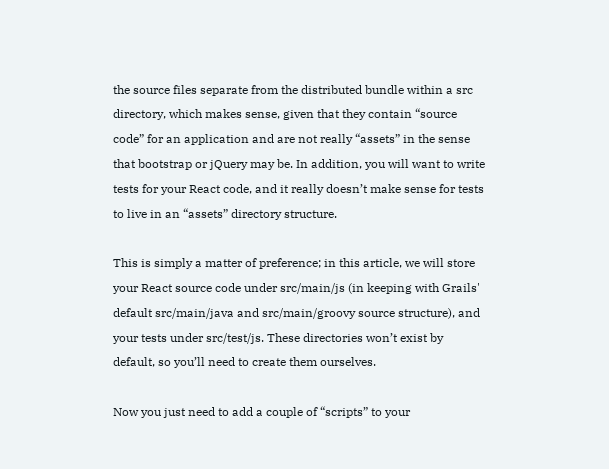the source files separate from the distributed bundle within a src directory, which makes sense, given that they contain “source code” for an application and are not really “assets” in the sense that bootstrap or jQuery may be. In addition, you will want to write tests for your React code, and it really doesn’t make sense for tests to live in an “assets” directory structure.

This is simply a matter of preference; in this article, we will store your React source code under src/main/js (in keeping with Grails' default src/main/java and src/main/groovy source structure), and your tests under src/test/js. These directories won’t exist by default, so you’ll need to create them ourselves.

Now you just need to add a couple of “scripts” to your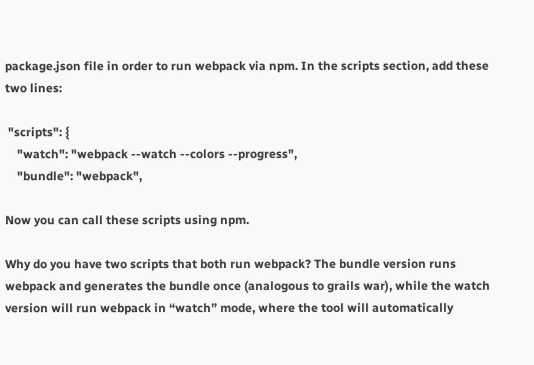package.json file in order to run webpack via npm. In the scripts section, add these two lines:

 "scripts": {
    "watch": "webpack --watch --colors --progress",
    "bundle": "webpack",

Now you can call these scripts using npm.

Why do you have two scripts that both run webpack? The bundle version runs webpack and generates the bundle once (analogous to grails war), while the watch version will run webpack in “watch” mode, where the tool will automatically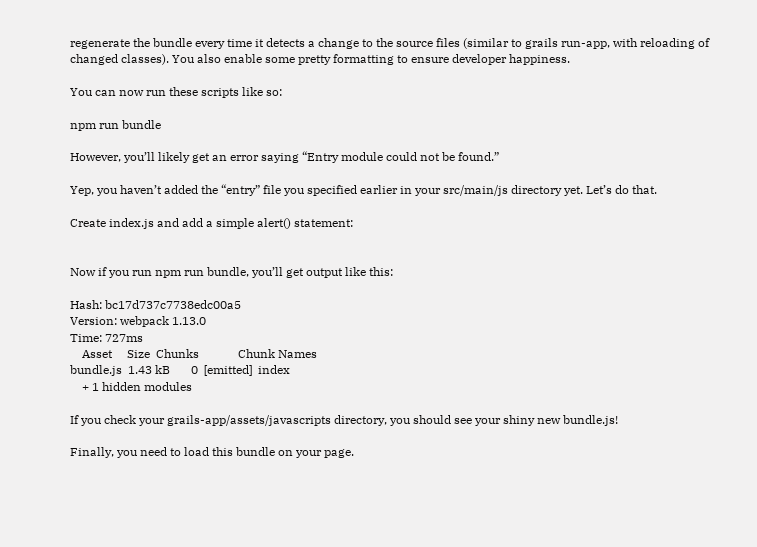regenerate the bundle every time it detects a change to the source files (similar to grails run-app, with reloading of changed classes). You also enable some pretty formatting to ensure developer happiness.

You can now run these scripts like so:

npm run bundle

However, you’ll likely get an error saying “Entry module could not be found.”

Yep, you haven’t added the “entry” file you specified earlier in your src/main/js directory yet. Let’s do that.

Create index.js and add a simple alert() statement:


Now if you run npm run bundle, you’ll get output like this:

Hash: bc17d737c7738edc00a5
Version: webpack 1.13.0
Time: 727ms
    Asset     Size  Chunks             Chunk Names
bundle.js  1.43 kB       0  [emitted]  index
    + 1 hidden modules

If you check your grails-app/assets/javascripts directory, you should see your shiny new bundle.js!

Finally, you need to load this bundle on your page.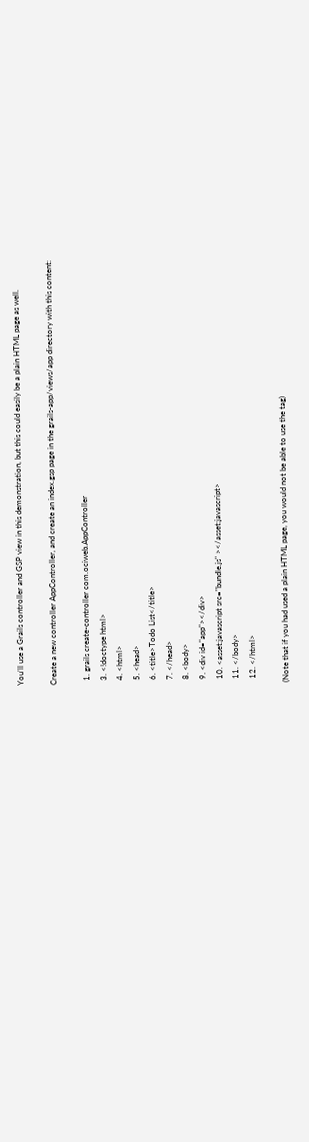You’ll use a Grails controller and GSP view in this demonstration, but this could easily be a plain HTML page as well.

Create a new controller AppController, and create an index.gsp page in the grails-app/views/app directory with this content:

  1. grails create-controller com.ociweb.AppController
  3. <!doctype html>
  4. <html>
  5. <head>
  6. <title>Todo List</title>
  7. </head>
  8. <body>
  9. <div id="app"></div>
  10. <asset:javascript src="bundle.js" ></asset:javascript>
  11. </body>
  12. </html>

(Note that if you had used a plain HTML page, you would not be able to use the tag)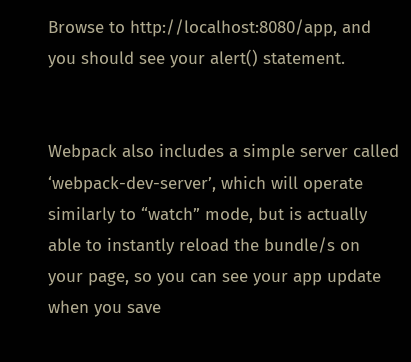Browse to http://localhost:8080/app, and you should see your alert() statement.


Webpack also includes a simple server called ‘webpack-dev-server’, which will operate similarly to “watch” mode, but is actually able to instantly reload the bundle/s on your page, so you can see your app update when you save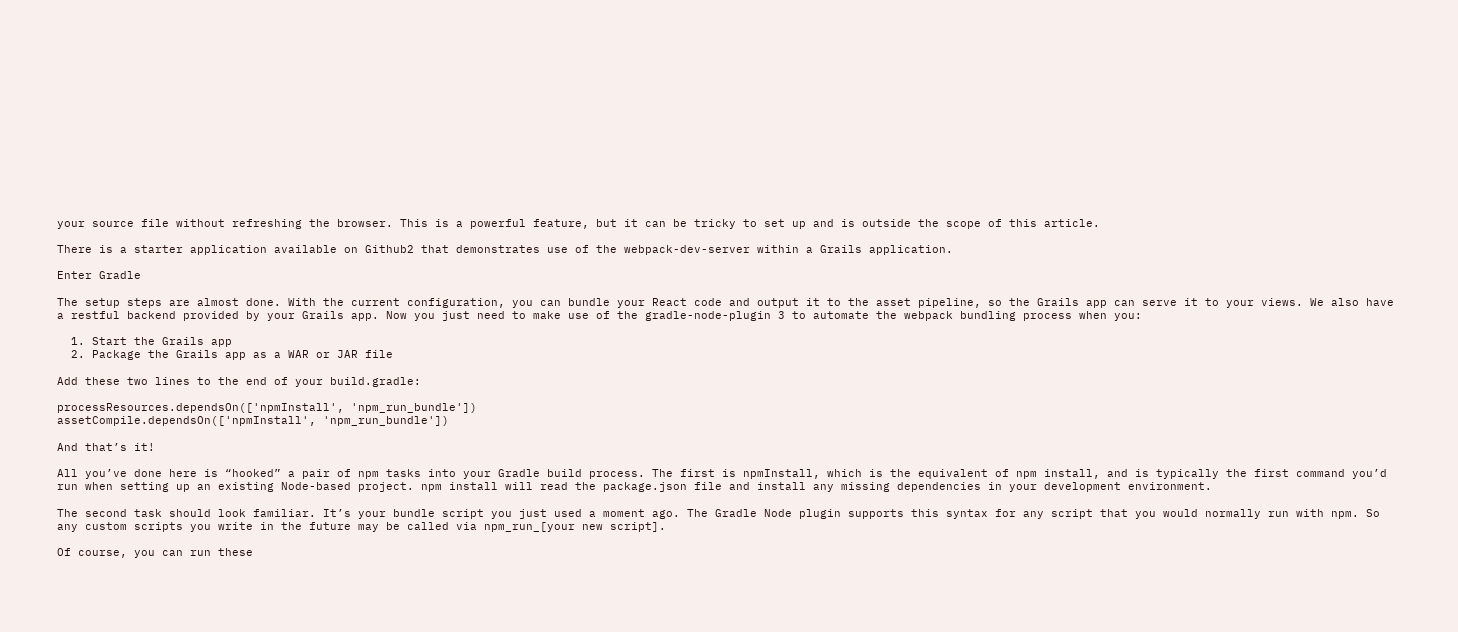your source file without refreshing the browser. This is a powerful feature, but it can be tricky to set up and is outside the scope of this article.

There is a starter application available on Github2 that demonstrates use of the webpack-dev-server within a Grails application.

Enter Gradle

The setup steps are almost done. With the current configuration, you can bundle your React code and output it to the asset pipeline, so the Grails app can serve it to your views. We also have a restful backend provided by your Grails app. Now you just need to make use of the gradle-node-plugin 3 to automate the webpack bundling process when you:

  1. Start the Grails app
  2. Package the Grails app as a WAR or JAR file

Add these two lines to the end of your build.gradle:

processResources.dependsOn(['npmInstall', 'npm_run_bundle'])
assetCompile.dependsOn(['npmInstall', 'npm_run_bundle'])

And that’s it!

All you’ve done here is “hooked” a pair of npm tasks into your Gradle build process. The first is npmInstall, which is the equivalent of npm install, and is typically the first command you’d run when setting up an existing Node-based project. npm install will read the package.json file and install any missing dependencies in your development environment.

The second task should look familiar. It’s your bundle script you just used a moment ago. The Gradle Node plugin supports this syntax for any script that you would normally run with npm. So any custom scripts you write in the future may be called via npm_run_[your new script].

Of course, you can run these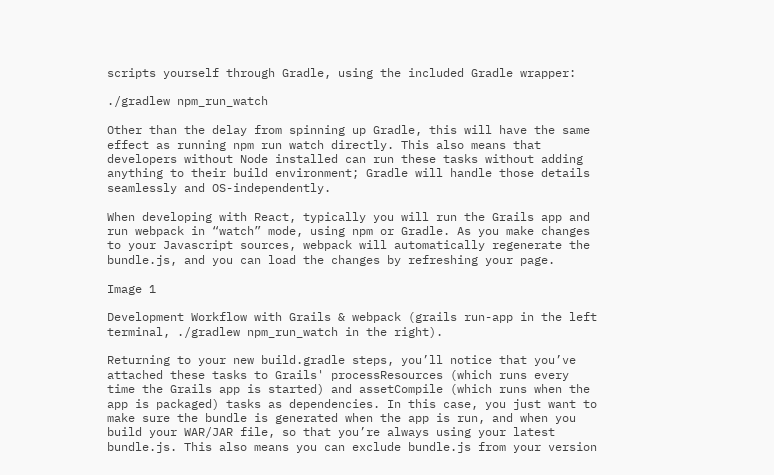scripts yourself through Gradle, using the included Gradle wrapper:

./gradlew npm_run_watch

Other than the delay from spinning up Gradle, this will have the same effect as running npm run watch directly. This also means that developers without Node installed can run these tasks without adding anything to their build environment; Gradle will handle those details seamlessly and OS-independently.

When developing with React, typically you will run the Grails app and run webpack in “watch” mode, using npm or Gradle. As you make changes to your Javascript sources, webpack will automatically regenerate the bundle.js, and you can load the changes by refreshing your page.

Image 1

Development Workflow with Grails & webpack (grails run-app in the left terminal, ./gradlew npm_run_watch in the right).

Returning to your new build.gradle steps, you’ll notice that you’ve attached these tasks to Grails' processResources (which runs every time the Grails app is started) and assetCompile (which runs when the app is packaged) tasks as dependencies. In this case, you just want to make sure the bundle is generated when the app is run, and when you build your WAR/JAR file, so that you’re always using your latest bundle.js. This also means you can exclude bundle.js from your version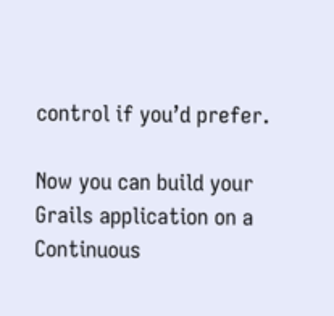control if you’d prefer.

Now you can build your Grails application on a Continuous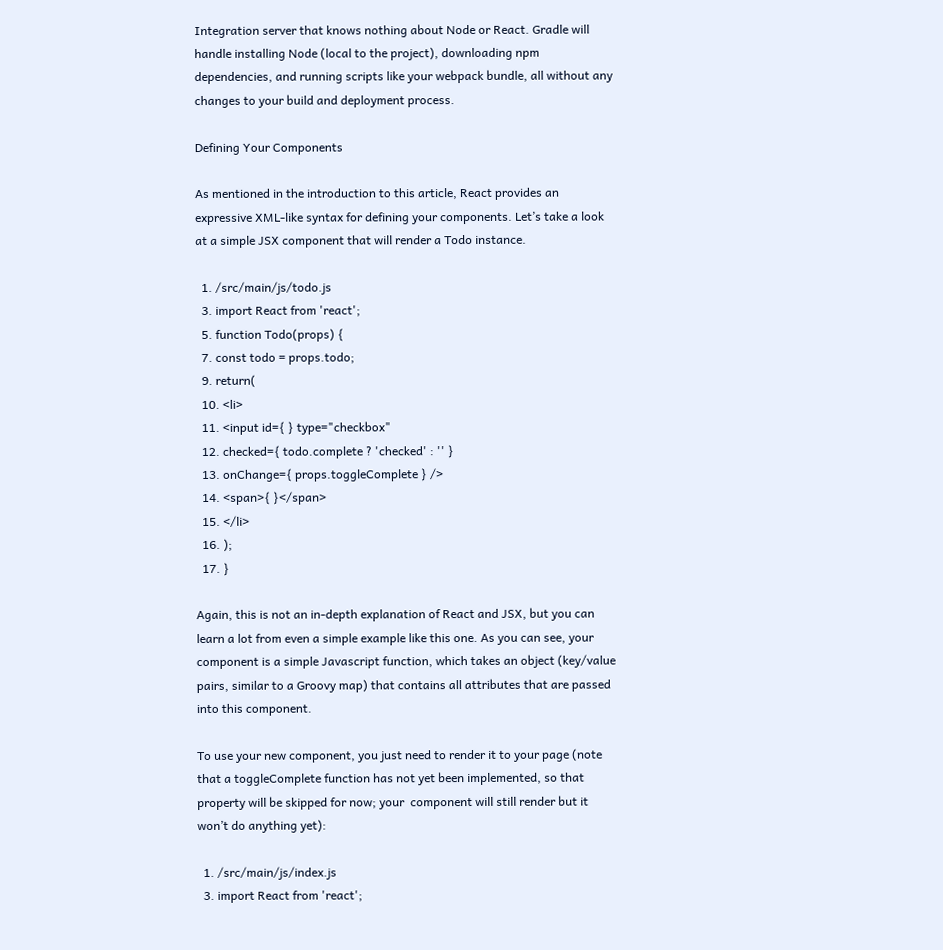Integration server that knows nothing about Node or React. Gradle will handle installing Node (local to the project), downloading npm dependencies, and running scripts like your webpack bundle, all without any changes to your build and deployment process.

Defining Your Components

As mentioned in the introduction to this article, React provides an expressive XML-like syntax for defining your components. Let’s take a look at a simple JSX component that will render a Todo instance.

  1. /src/main/js/todo.js
  3. import React from 'react';
  5. function Todo(props) {
  7. const todo = props.todo;
  9. return(
  10. <li>
  11. <input id={ } type="checkbox"
  12. checked={ todo.complete ? 'checked' : '' }
  13. onChange={ props.toggleComplete } />
  14. <span>{ }</span>
  15. </li>
  16. );
  17. }

Again, this is not an in-depth explanation of React and JSX, but you can learn a lot from even a simple example like this one. As you can see, your component is a simple Javascript function, which takes an object (key/value pairs, similar to a Groovy map) that contains all attributes that are passed into this component.

To use your new component, you just need to render it to your page (note that a toggleComplete function has not yet been implemented, so that property will be skipped for now; your  component will still render but it won’t do anything yet):

  1. /src/main/js/index.js
  3. import React from 'react';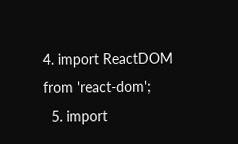4. import ReactDOM from 'react-dom';
  5. import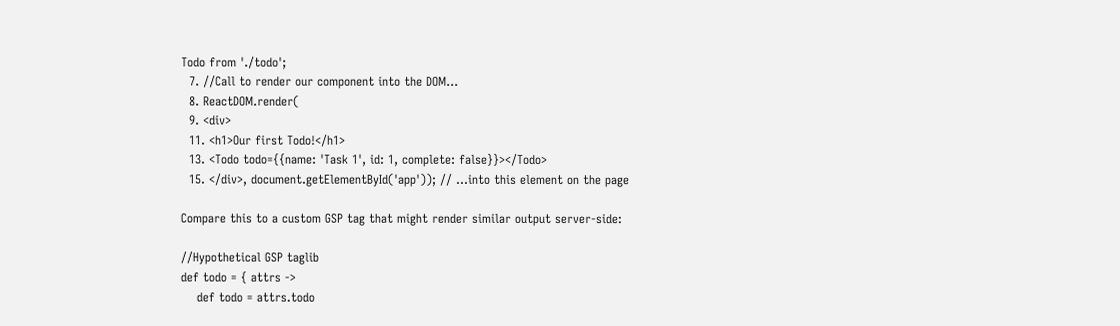Todo from './todo';
  7. //Call to render our component into the DOM…
  8. ReactDOM.render(
  9. <div>
  11. <h1>Our first Todo!</h1>
  13. <Todo todo={{name: 'Task 1', id: 1, complete: false}}></Todo>
  15. </div>, document.getElementById('app')); // ...into this element on the page

Compare this to a custom GSP tag that might render similar output server-side:

//Hypothetical GSP taglib
def todo = { attrs ->
    def todo = attrs.todo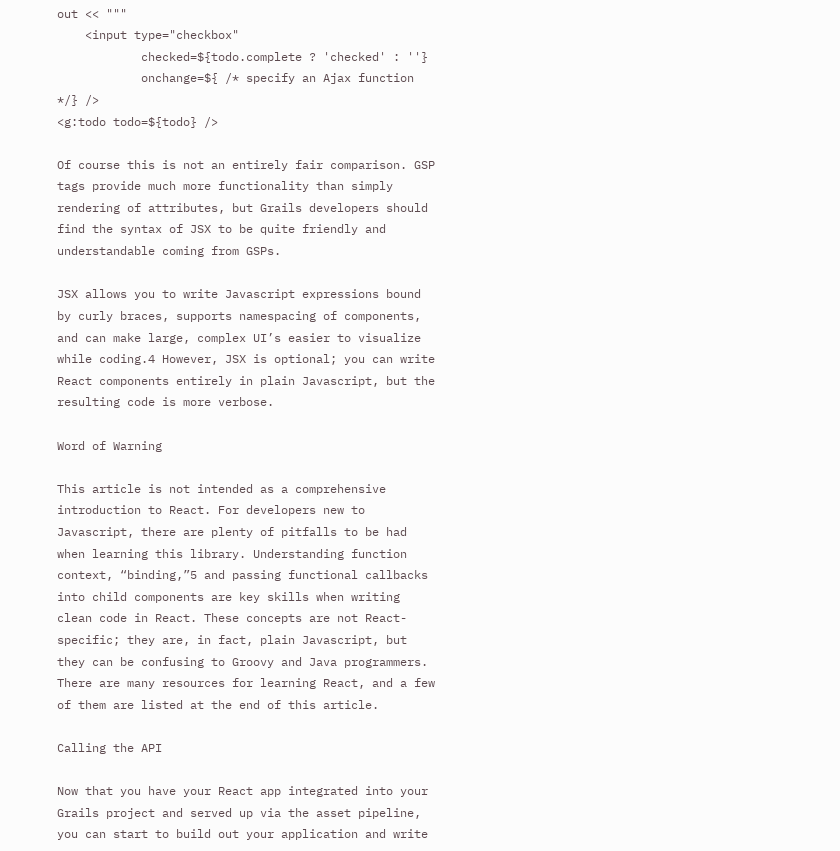out << """
    <input type="checkbox"
            checked=${todo.complete ? 'checked' : ''}
            onchange=${ /* specify an Ajax function */} />
<g:todo todo=${todo} />

Of course this is not an entirely fair comparison. GSP tags provide much more functionality than simply rendering of attributes, but Grails developers should find the syntax of JSX to be quite friendly and understandable coming from GSPs.

JSX allows you to write Javascript expressions bound by curly braces, supports namespacing of components, and can make large, complex UI’s easier to visualize while coding.4 However, JSX is optional; you can write React components entirely in plain Javascript, but the resulting code is more verbose.

Word of Warning

This article is not intended as a comprehensive introduction to React. For developers new to Javascript, there are plenty of pitfalls to be had when learning this library. Understanding function context, “binding,”5 and passing functional callbacks into child components are key skills when writing clean code in React. These concepts are not React-specific; they are, in fact, plain Javascript, but they can be confusing to Groovy and Java programmers. There are many resources for learning React, and a few of them are listed at the end of this article.

Calling the API

Now that you have your React app integrated into your Grails project and served up via the asset pipeline, you can start to build out your application and write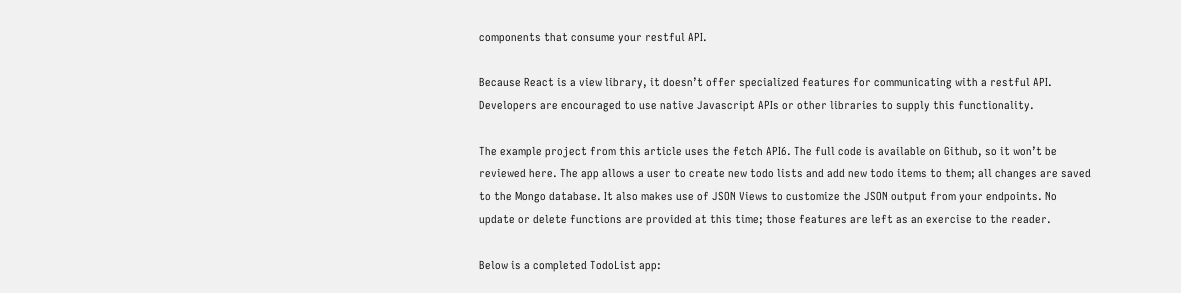components that consume your restful API.

Because React is a view library, it doesn’t offer specialized features for communicating with a restful API. Developers are encouraged to use native Javascript APIs or other libraries to supply this functionality.

The example project from this article uses the fetch API6. The full code is available on Github, so it won’t be reviewed here. The app allows a user to create new todo lists and add new todo items to them; all changes are saved to the Mongo database. It also makes use of JSON Views to customize the JSON output from your endpoints. No update or delete functions are provided at this time; those features are left as an exercise to the reader.

Below is a completed TodoList app: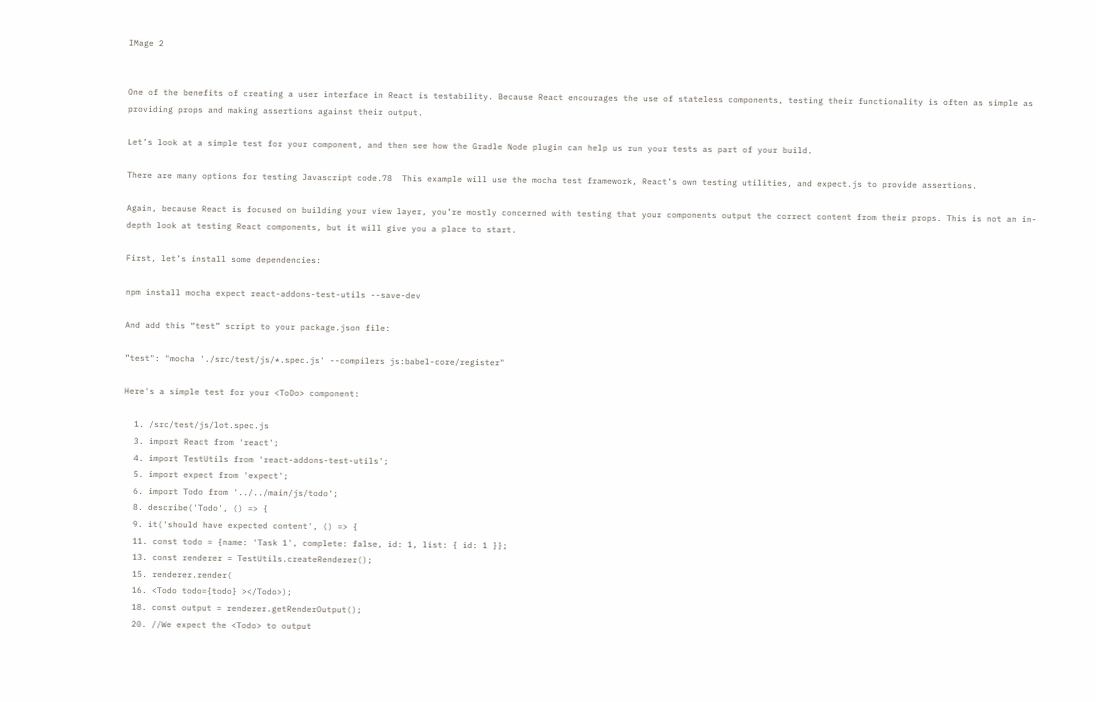IMage 2


One of the benefits of creating a user interface in React is testability. Because React encourages the use of stateless components, testing their functionality is often as simple as providing props and making assertions against their output.

Let’s look at a simple test for your component, and then see how the Gradle Node plugin can help us run your tests as part of your build.

There are many options for testing Javascript code.78  This example will use the mocha test framework, React’s own testing utilities, and expect.js to provide assertions.

Again, because React is focused on building your view layer, you’re mostly concerned with testing that your components output the correct content from their props. This is not an in-depth look at testing React components, but it will give you a place to start.

First, let’s install some dependencies:

npm install mocha expect react-addons-test-utils --save-dev

And add this “test” script to your package.json file:

”test": "mocha './src/test/js/*.spec.js' --compilers js:babel-core/register"

Here's a simple test for your <ToDo> component:

  1. /src/test/js/lot.spec.js
  3. import React from 'react';
  4. import TestUtils from 'react-addons-test-utils';
  5. import expect from 'expect';
  6. import Todo from '../../main/js/todo';
  8. describe('Todo', () => {
  9. it('should have expected content', () => {
  11. const todo = {name: 'Task 1', complete: false, id: 1, list: { id: 1 }};
  13. const renderer = TestUtils.createRenderer();
  15. renderer.render(
  16. <Todo todo={todo} ></Todo>);
  18. const output = renderer.getRenderOutput();
  20. //We expect the <Todo> to output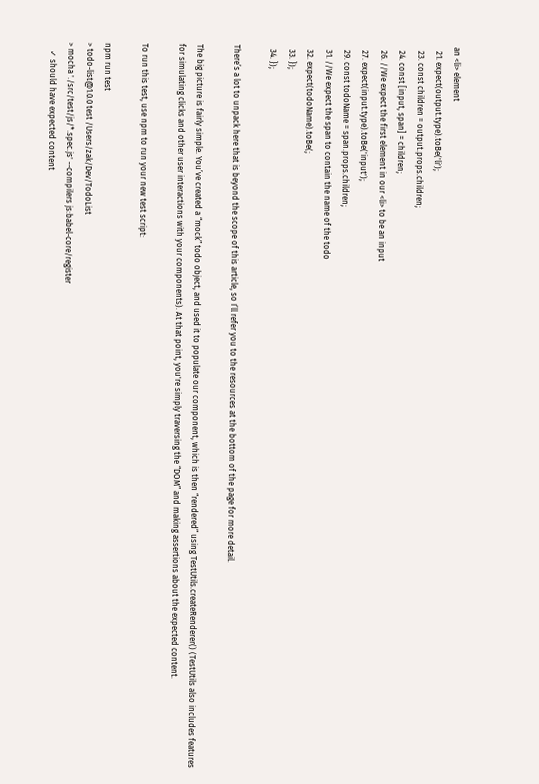an <li> element
  21. expect(output.type).toBe('li');
  23. const children = output.props.children;
  24. const [input, span] = children;
  26. //We expect the first element in our <li> to be an input
  27. expect(input.type).toBe('input');
  29. const todoName = span.props.children;
  31. //We expect the span to contain the name of the todo
  32. expect(todoName).toBe(;
  33. });
  34. });

There’s a lot to unpack here that is beyond the scope of this article, so I’ll refer you to the resources at the bottom of the page for more detail.

The big picture is fairly simple. You’ve created a “mock” todo object, and used it to populate our component, which is then “rendered” using TestUtils.createRenderer() (TestUtils also includes features for simulating clicks and other user interactions with your components). At that point, you're simply traversing the “DOM” and making assertions about the expected content.

To run this test, use npm to run your new test script:

npm run test
> todo-list@1.0.0 test /Users/zak/Dev/TodoList
> mocha './src/test/js/*.spec.js' --compilers js:babel-core/register
    ✓ should have expected content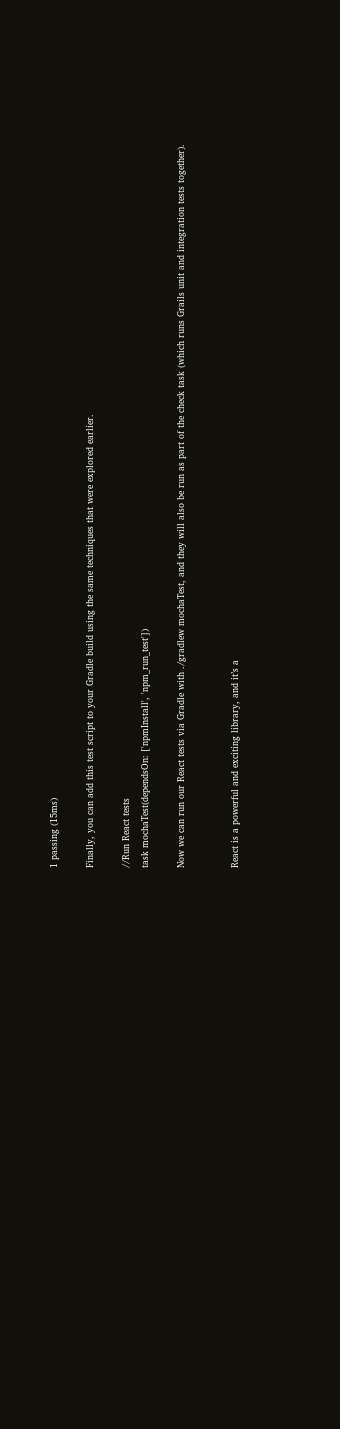1 passing (15ms)

Finally, you can add this test script to your Gradle build using the same techniques that were explored earlier.

//Run React tests
task mochaTest(dependsOn: ['npmInstall', 'npm_run_test'])

Now we can run our React tests via Gradle with ./gradlew mochaTest, and they will also be run as part of the check task (which runs Grails unit and integration tests together).


React is a powerful and exciting library, and it’s a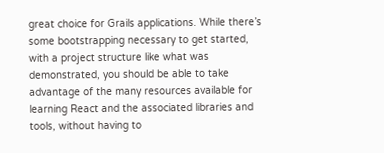great choice for Grails applications. While there’s some bootstrapping necessary to get started, with a project structure like what was demonstrated, you should be able to take advantage of the many resources available for learning React and the associated libraries and tools, without having to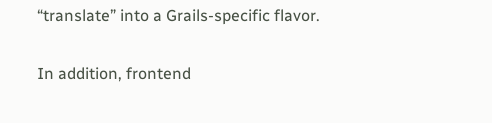“translate” into a Grails-specific flavor.

In addition, frontend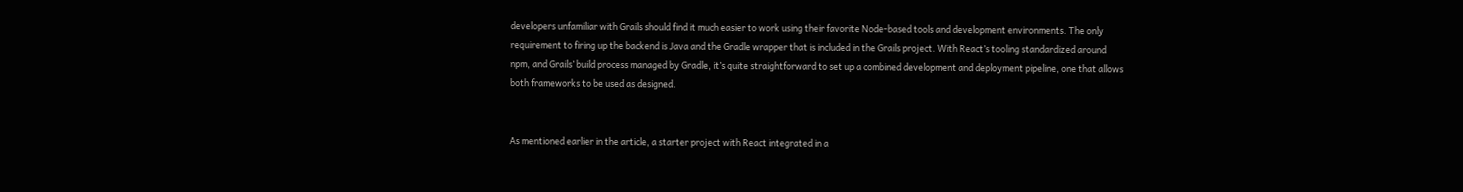developers unfamiliar with Grails should find it much easier to work using their favorite Node-based tools and development environments. The only requirement to firing up the backend is Java and the Gradle wrapper that is included in the Grails project. With React’s tooling standardized around npm, and Grails’ build process managed by Gradle, it’s quite straightforward to set up a combined development and deployment pipeline, one that allows both frameworks to be used as designed.


As mentioned earlier in the article, a starter project with React integrated in a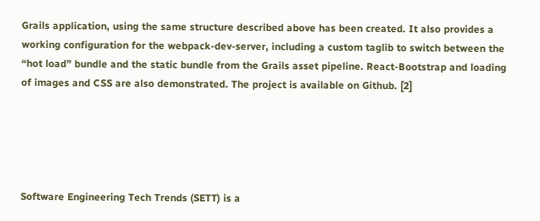Grails application, using the same structure described above has been created. It also provides a working configuration for the webpack-dev-server, including a custom taglib to switch between the “hot load” bundle and the static bundle from the Grails asset pipeline. React-Bootstrap and loading of images and CSS are also demonstrated. The project is available on Github. [2]





Software Engineering Tech Trends (SETT) is a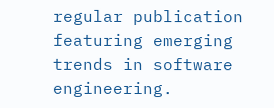regular publication featuring emerging trends in software engineering.